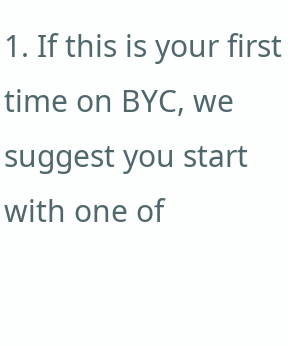1. If this is your first time on BYC, we suggest you start with one of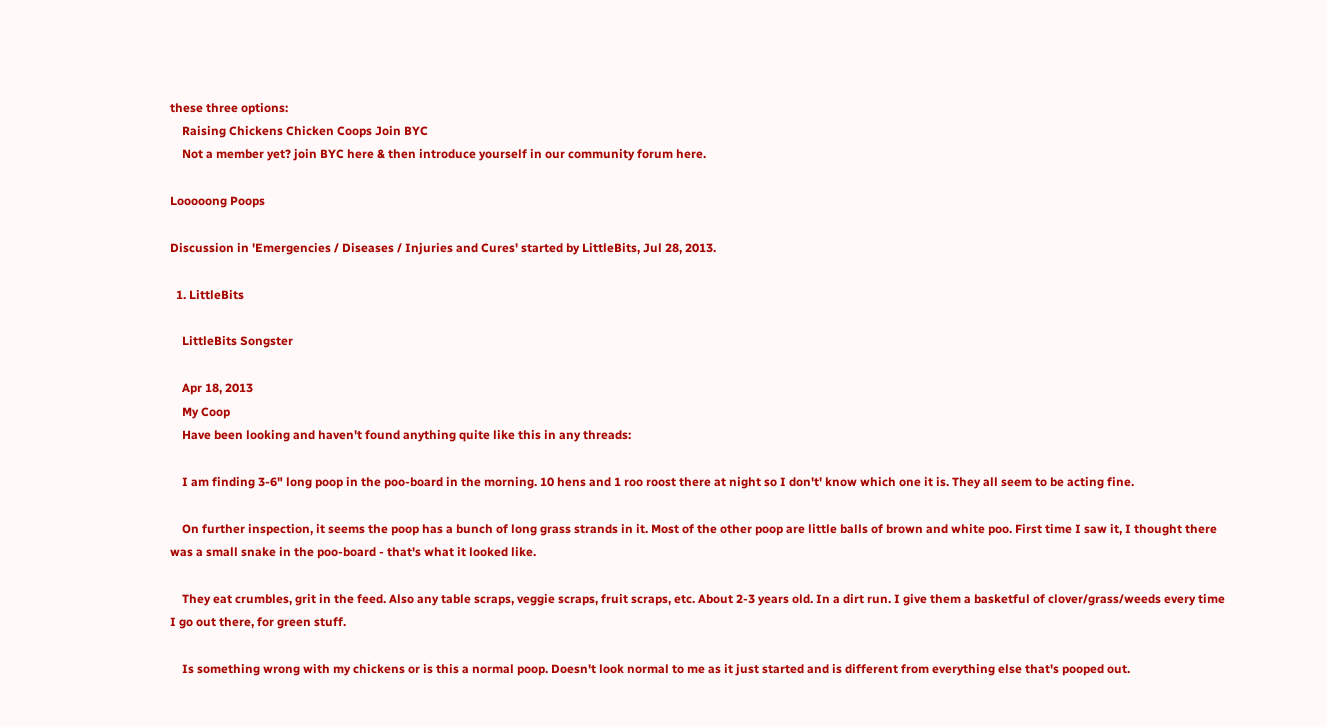these three options:
    Raising Chickens Chicken Coops Join BYC
    Not a member yet? join BYC here & then introduce yourself in our community forum here.

Looooong Poops

Discussion in 'Emergencies / Diseases / Injuries and Cures' started by LittleBits, Jul 28, 2013.

  1. LittleBits

    LittleBits Songster

    Apr 18, 2013
    My Coop
    Have been looking and haven't found anything quite like this in any threads:

    I am finding 3-6" long poop in the poo-board in the morning. 10 hens and 1 roo roost there at night so I don't' know which one it is. They all seem to be acting fine.

    On further inspection, it seems the poop has a bunch of long grass strands in it. Most of the other poop are little balls of brown and white poo. First time I saw it, I thought there was a small snake in the poo-board - that's what it looked like.

    They eat crumbles, grit in the feed. Also any table scraps, veggie scraps, fruit scraps, etc. About 2-3 years old. In a dirt run. I give them a basketful of clover/grass/weeds every time I go out there, for green stuff.

    Is something wrong with my chickens or is this a normal poop. Doesn't look normal to me as it just started and is different from everything else that's pooped out.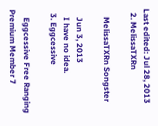Last edited: Jul 28, 2013
  2. MelissaTXRn

    MelissaTXRn Songster

    Jun 3, 2013
    I have no idea.
  3. Eggcessive

    Eggcessive Free Ranging Premium Member 7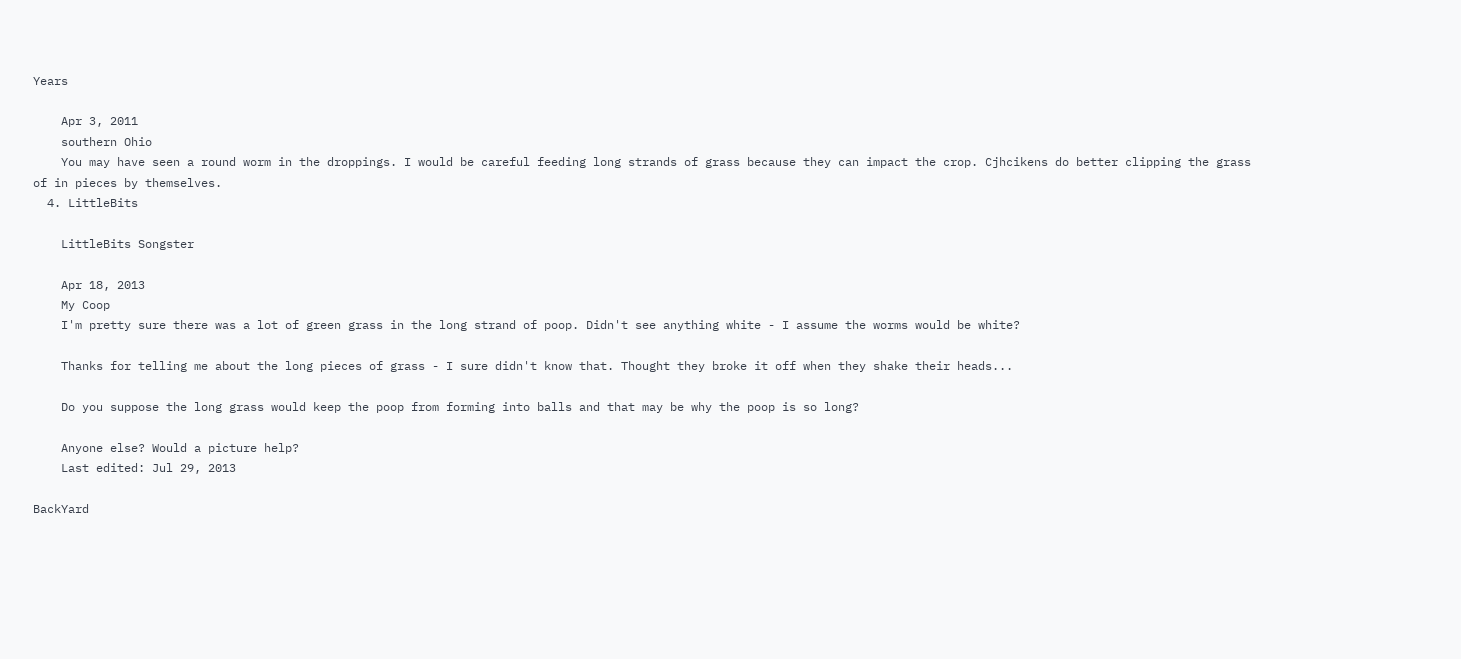Years

    Apr 3, 2011
    southern Ohio
    You may have seen a round worm in the droppings. I would be careful feeding long strands of grass because they can impact the crop. Cjhcikens do better clipping the grass of in pieces by themselves.
  4. LittleBits

    LittleBits Songster

    Apr 18, 2013
    My Coop
    I'm pretty sure there was a lot of green grass in the long strand of poop. Didn't see anything white - I assume the worms would be white?

    Thanks for telling me about the long pieces of grass - I sure didn't know that. Thought they broke it off when they shake their heads...

    Do you suppose the long grass would keep the poop from forming into balls and that may be why the poop is so long?

    Anyone else? Would a picture help?
    Last edited: Jul 29, 2013

BackYard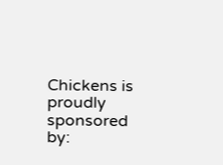Chickens is proudly sponsored by: